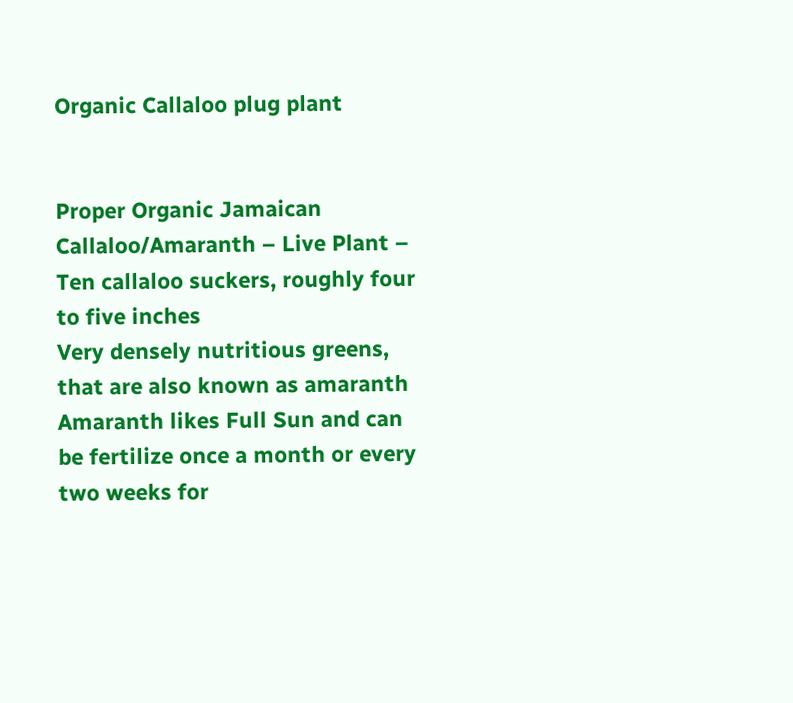Organic Callaloo plug plant


Proper Organic Jamaican Callaloo/Amaranth – Live Plant – Ten callaloo suckers, roughly four to five inches
Very densely nutritious greens, that are also known as amaranth
Amaranth likes Full Sun and can be fertilize once a month or every two weeks for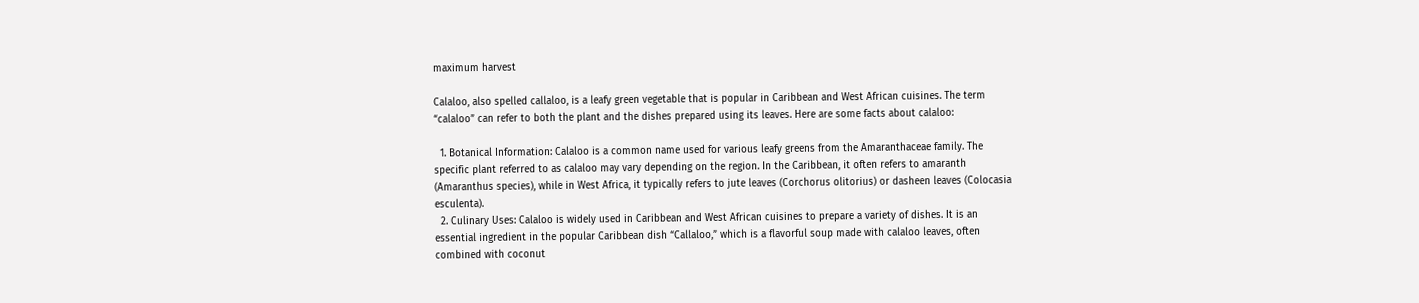maximum harvest

Calaloo, also spelled callaloo, is a leafy green vegetable that is popular in Caribbean and West African cuisines. The term “calaloo” can refer to both the plant and the dishes prepared using its leaves. Here are some facts about calaloo:

  1. Botanical Information: Calaloo is a common name used for various leafy greens from the Amaranthaceae family. The specific plant referred to as calaloo may vary depending on the region. In the Caribbean, it often refers to amaranth (Amaranthus species), while in West Africa, it typically refers to jute leaves (Corchorus olitorius) or dasheen leaves (Colocasia esculenta).
  2. Culinary Uses: Calaloo is widely used in Caribbean and West African cuisines to prepare a variety of dishes. It is an essential ingredient in the popular Caribbean dish “Callaloo,” which is a flavorful soup made with calaloo leaves, often combined with coconut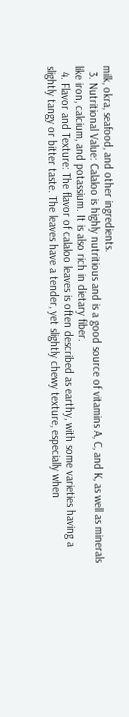milk, okra, seafood, and other ingredients.
  3. Nutritional Value: Calaloo is highly nutritious and is a good source of vitamins A, C, and K, as well as minerals like iron, calcium, and potassium. It is also rich in dietary fiber.
  4. Flavor and Texture: The flavor of calaloo leaves is often described as earthy, with some varieties having a slightly tangy or bitter taste. The leaves have a tender, yet slightly chewy texture, especially when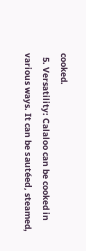cooked.
  5. Versatility: Calaloo can be cooked in various ways. It can be sautéed, steamed,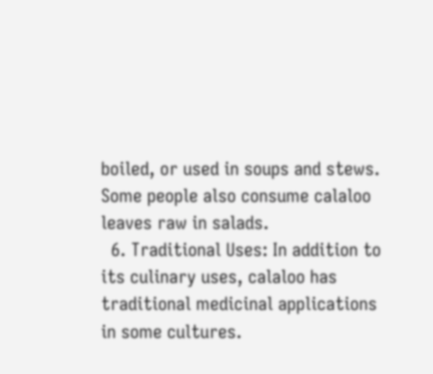boiled, or used in soups and stews. Some people also consume calaloo leaves raw in salads.
  6. Traditional Uses: In addition to its culinary uses, calaloo has traditional medicinal applications in some cultures.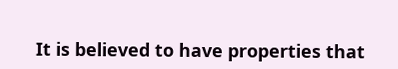It is believed to have properties that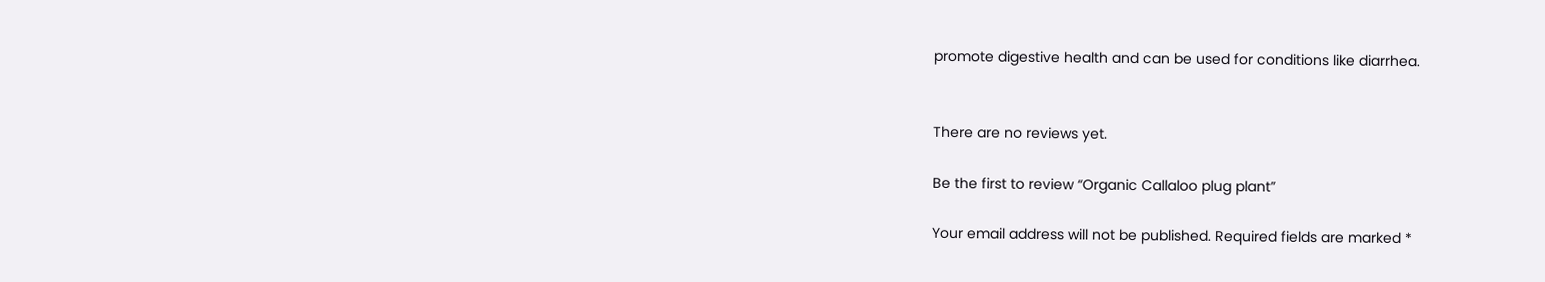promote digestive health and can be used for conditions like diarrhea.


There are no reviews yet.

Be the first to review “Organic Callaloo plug plant”

Your email address will not be published. Required fields are marked *